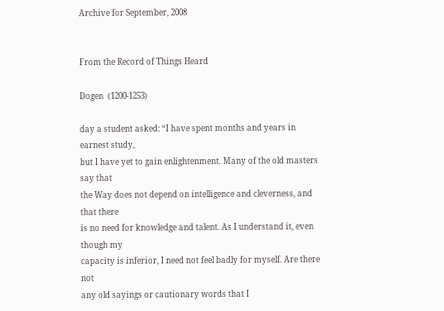Archive for September, 2008


From the Record of Things Heard

Dogen  (1200-1253)

day a student asked: “I have spent months and years in earnest study,
but I have yet to gain enlightenment. Many of the old masters say that
the Way does not depend on intelligence and cleverness, and that there
is no need for knowledge and talent. As I understand it, even though my
capacity is inferior, I need not feel badly for myself. Are there not
any old sayings or cautionary words that I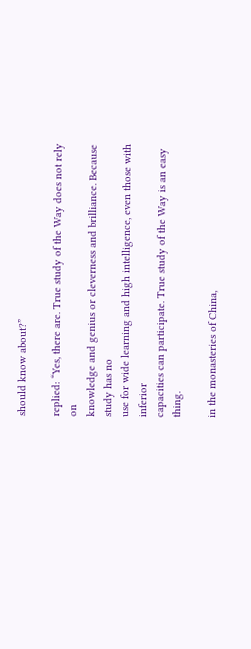should know about?”

replied: “Yes, there are. True study of the Way does not rely on
knowledge and genius or cleverness and brilliance. Because study has no
use for wide learning and high intelligence, even those with inferior
capacities can participate. True study of the Way is an easy thing.

in the monasteries of China,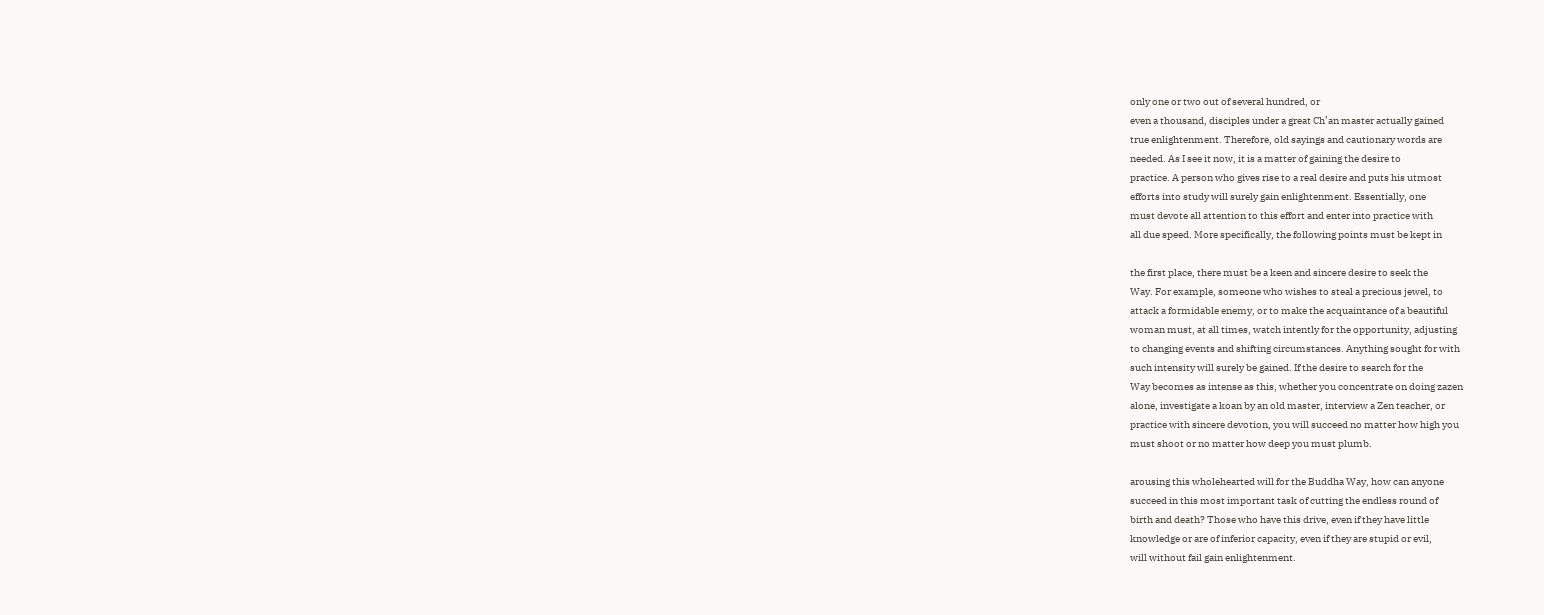only one or two out of several hundred, or
even a thousand, disciples under a great Ch’an master actually gained
true enlightenment. Therefore, old sayings and cautionary words are
needed. As I see it now, it is a matter of gaining the desire to
practice. A person who gives rise to a real desire and puts his utmost
efforts into study will surely gain enlightenment. Essentially, one
must devote all attention to this effort and enter into practice with
all due speed. More specifically, the following points must be kept in

the first place, there must be a keen and sincere desire to seek the
Way. For example, someone who wishes to steal a precious jewel, to
attack a formidable enemy, or to make the acquaintance of a beautiful
woman must, at all times, watch intently for the opportunity, adjusting
to changing events and shifting circumstances. Anything sought for with
such intensity will surely be gained. If the desire to search for the
Way becomes as intense as this, whether you concentrate on doing zazen
alone, investigate a koan by an old master, interview a Zen teacher, or
practice with sincere devotion, you will succeed no matter how high you
must shoot or no matter how deep you must plumb.

arousing this wholehearted will for the Buddha Way, how can anyone
succeed in this most important task of cutting the endless round of
birth and death? Those who have this drive, even if they have little
knowledge or are of inferior capacity, even if they are stupid or evil,
will without fail gain enlightenment.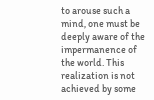to arouse such a mind, one must be deeply aware of the impermanence of
the world. This realization is not achieved by some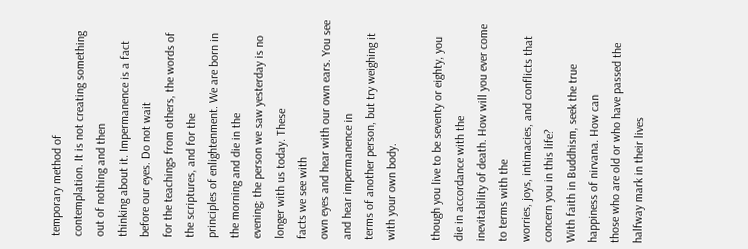temporary method of
contemplation. It is not creating something out of nothing and then
thinking about it. Impermanence is a fact before our eyes. Do not wait
for the teachings from others, the words of the scriptures, and for the
principles of enlightenment. We are born in the morning and die in the
evening; the person we saw yesterday is no longer with us today. These
facts we see with
own eyes and hear with our own ears. You see and hear impermanence in
terms of another person, but try weighing it with your own body.

though you live to be seventy or eighty, you die in accordance with the
inevitability of death. How will you ever come to terms with the
worries, joys, intimacies, and conflicts that concern you in this life?
With faith in Buddhism, seek the true happiness of nirvana. How can
those who are old or who have passed the halfway mark in their lives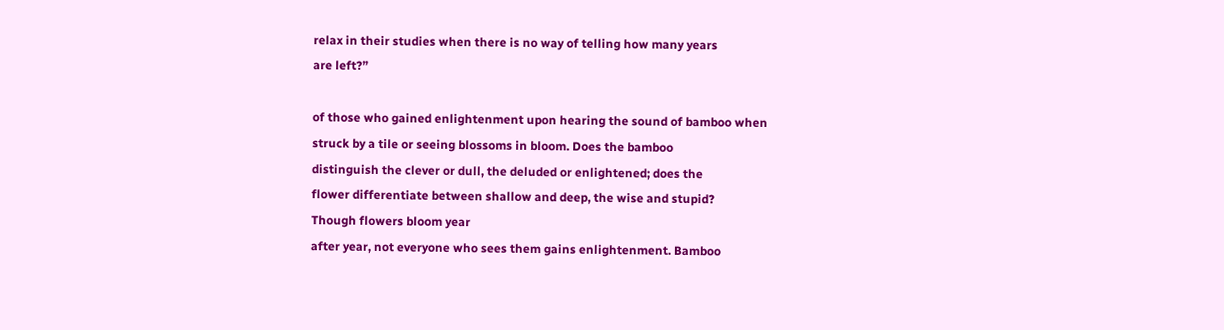relax in their studies when there is no way of telling how many years
are left?”

of those who gained enlightenment upon hearing the sound of bamboo when
struck by a tile or seeing blossoms in bloom. Does the bamboo
distinguish the clever or dull, the deluded or enlightened; does the
flower differentiate between shallow and deep, the wise and stupid?
Though flowers bloom year
after year, not everyone who sees them gains enlightenment. Bamboo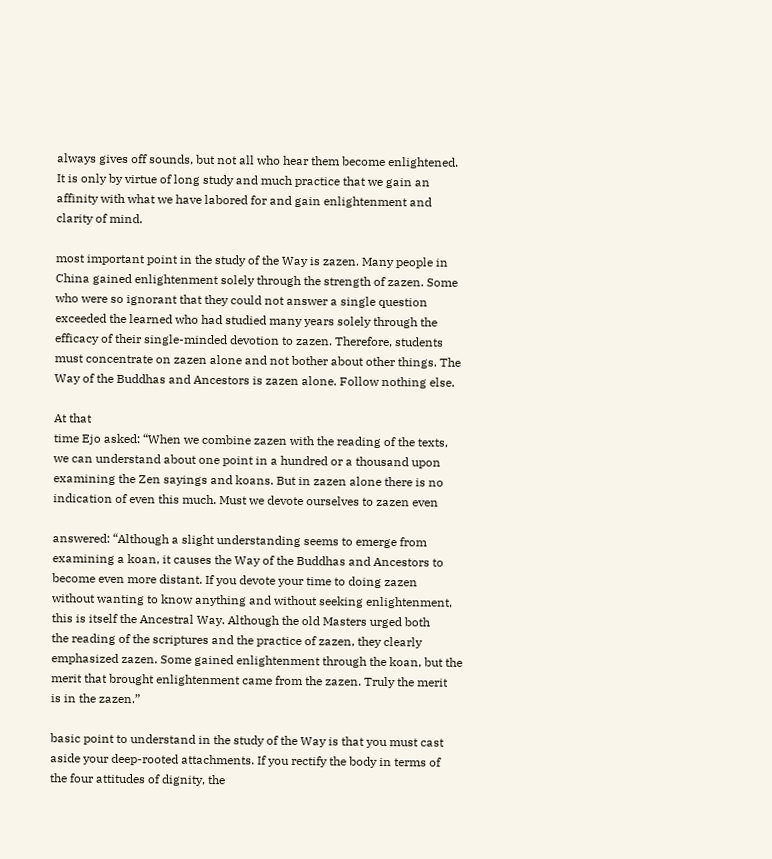always gives off sounds, but not all who hear them become enlightened.
It is only by virtue of long study and much practice that we gain an
affinity with what we have labored for and gain enlightenment and
clarity of mind.

most important point in the study of the Way is zazen. Many people in
China gained enlightenment solely through the strength of zazen. Some
who were so ignorant that they could not answer a single question
exceeded the learned who had studied many years solely through the
efficacy of their single-minded devotion to zazen. Therefore, students
must concentrate on zazen alone and not bother about other things. The
Way of the Buddhas and Ancestors is zazen alone. Follow nothing else.

At that
time Ejo asked: “When we combine zazen with the reading of the texts,
we can understand about one point in a hundred or a thousand upon
examining the Zen sayings and koans. But in zazen alone there is no
indication of even this much. Must we devote ourselves to zazen even

answered: “Although a slight understanding seems to emerge from
examining a koan, it causes the Way of the Buddhas and Ancestors to
become even more distant. If you devote your time to doing zazen
without wanting to know anything and without seeking enlightenment,
this is itself the Ancestral Way. Although the old Masters urged both
the reading of the scriptures and the practice of zazen, they clearly
emphasized zazen. Some gained enlightenment through the koan, but the
merit that brought enlightenment came from the zazen. Truly the merit
is in the zazen.”

basic point to understand in the study of the Way is that you must cast
aside your deep-rooted attachments. If you rectify the body in terms of
the four attitudes of dignity, the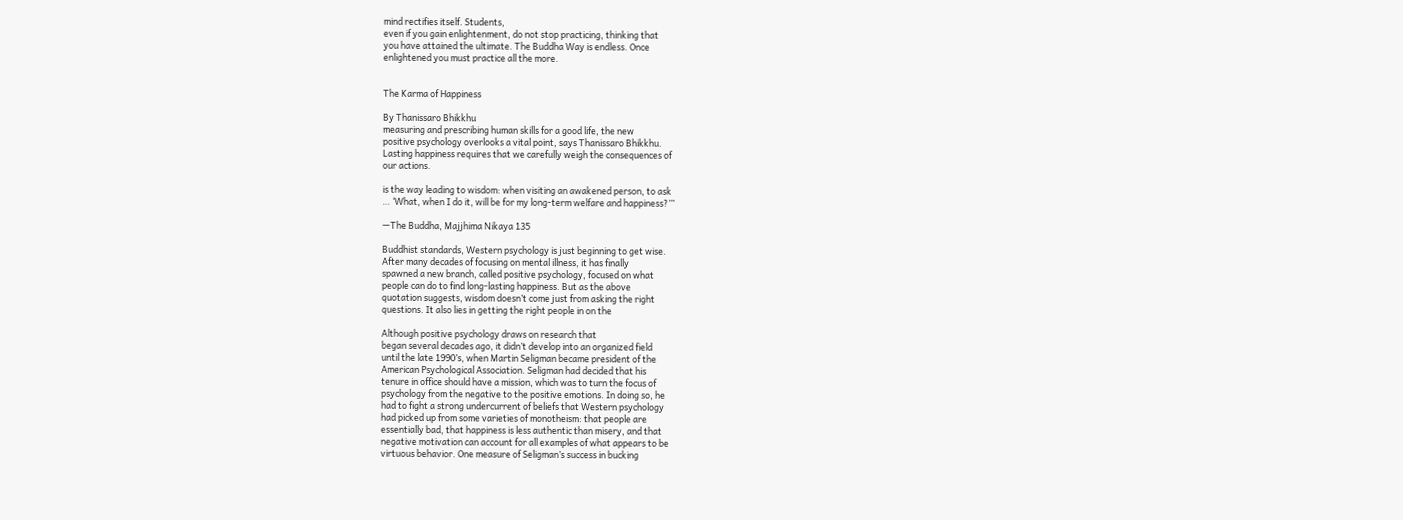mind rectifies itself. Students,
even if you gain enlightenment, do not stop practicing, thinking that
you have attained the ultimate. The Buddha Way is endless. Once
enlightened you must practice all the more.


The Karma of Happiness

By Thanissaro Bhikkhu
measuring and prescribing human skills for a good life, the new
positive psychology overlooks a vital point, says Thanissaro Bhikkhu.
Lasting happiness requires that we carefully weigh the consequences of
our actions.

is the way leading to wisdom: when visiting an awakened person, to ask
… ‘What, when I do it, will be for my long-term welfare and happiness?’”

—The Buddha, Majjhima Nikaya 135

Buddhist standards, Western psychology is just beginning to get wise.
After many decades of focusing on mental illness, it has finally
spawned a new branch, called positive psychology, focused on what
people can do to find long-lasting happiness. But as the above
quotation suggests, wisdom doesn’t come just from asking the right
questions. It also lies in getting the right people in on the

Although positive psychology draws on research that
began several decades ago, it didn’t develop into an organized field
until the late 1990’s, when Martin Seligman became president of the
American Psychological Association. Seligman had decided that his
tenure in office should have a mission, which was to turn the focus of
psychology from the negative to the positive emotions. In doing so, he
had to fight a strong undercurrent of beliefs that Western psychology
had picked up from some varieties of monotheism: that people are
essentially bad, that happiness is less authentic than misery, and that
negative motivation can account for all examples of what appears to be
virtuous behavior. One measure of Seligman’s success in bucking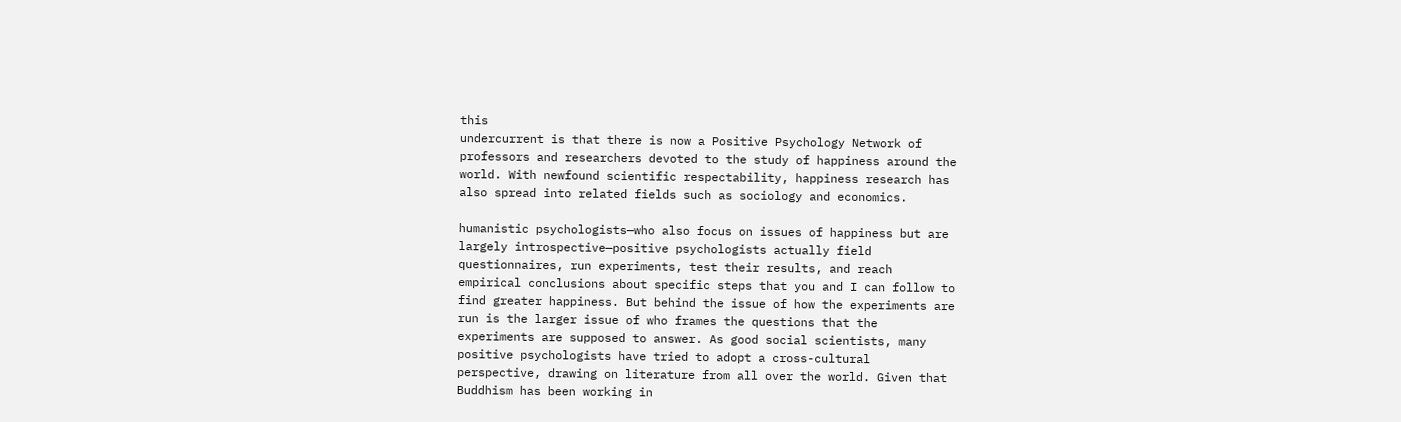this
undercurrent is that there is now a Positive Psychology Network of
professors and researchers devoted to the study of happiness around the
world. With newfound scientific respectability, happiness research has
also spread into related fields such as sociology and economics.

humanistic psychologists—who also focus on issues of happiness but are
largely introspective—positive psychologists actually field
questionnaires, run experiments, test their results, and reach
empirical conclusions about specific steps that you and I can follow to
find greater happiness. But behind the issue of how the experiments are
run is the larger issue of who frames the questions that the
experiments are supposed to answer. As good social scientists, many
positive psychologists have tried to adopt a cross-cultural
perspective, drawing on literature from all over the world. Given that
Buddhism has been working in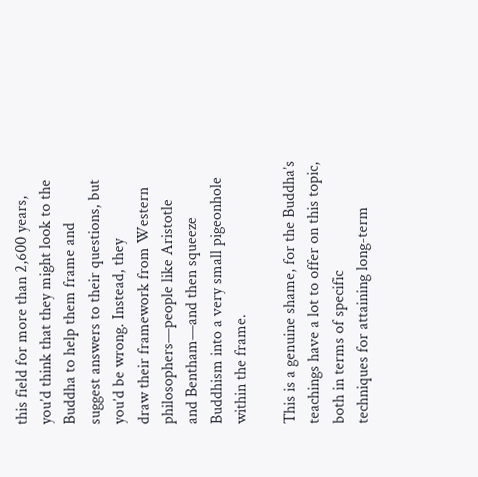this field for more than 2,600 years,
you’d think that they might look to the Buddha to help them frame and
suggest answers to their questions, but you’d be wrong. Instead, they
draw their framework from Western philosophers—people like Aristotle
and Bentham—and then squeeze Buddhism into a very small pigeonhole
within the frame.

This is a genuine shame, for the Buddha’s
teachings have a lot to offer on this topic, both in terms of specific
techniques for attaining long-term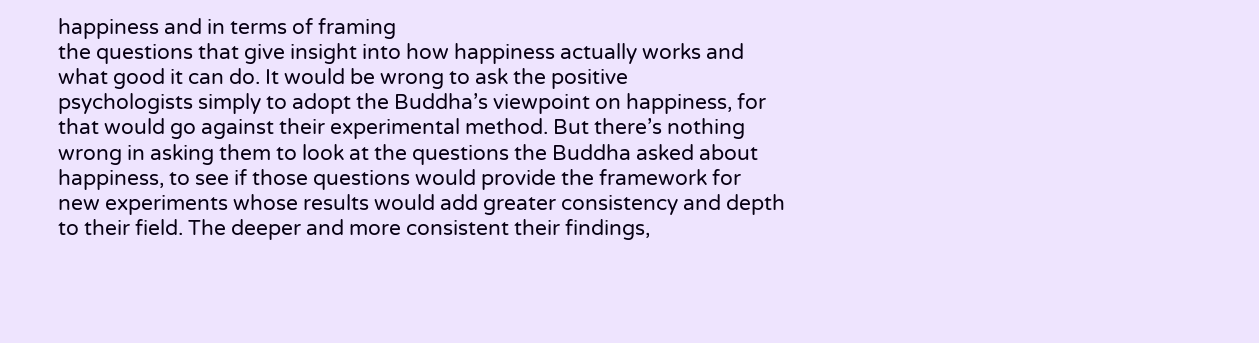happiness and in terms of framing
the questions that give insight into how happiness actually works and
what good it can do. It would be wrong to ask the positive
psychologists simply to adopt the Buddha’s viewpoint on happiness, for
that would go against their experimental method. But there’s nothing
wrong in asking them to look at the questions the Buddha asked about
happiness, to see if those questions would provide the framework for
new experiments whose results would add greater consistency and depth
to their field. The deeper and more consistent their findings,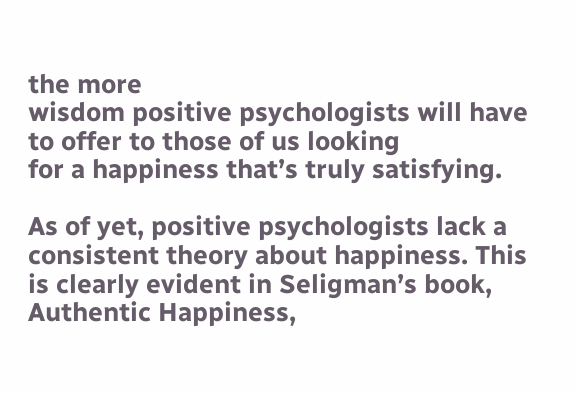the more
wisdom positive psychologists will have to offer to those of us looking
for a happiness that’s truly satisfying.

As of yet, positive psychologists lack a consistent theory about happiness. This is clearly evident in Seligman’s book, Authentic Happiness,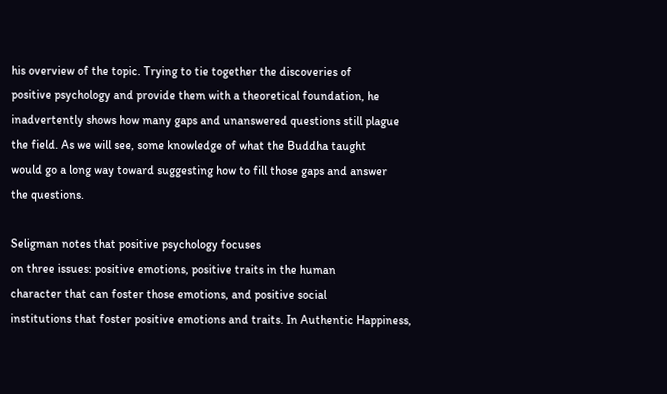his overview of the topic. Trying to tie together the discoveries of
positive psychology and provide them with a theoretical foundation, he
inadvertently shows how many gaps and unanswered questions still plague
the field. As we will see, some knowledge of what the Buddha taught
would go a long way toward suggesting how to fill those gaps and answer
the questions.

Seligman notes that positive psychology focuses
on three issues: positive emotions, positive traits in the human
character that can foster those emotions, and positive social
institutions that foster positive emotions and traits. In Authentic Happiness,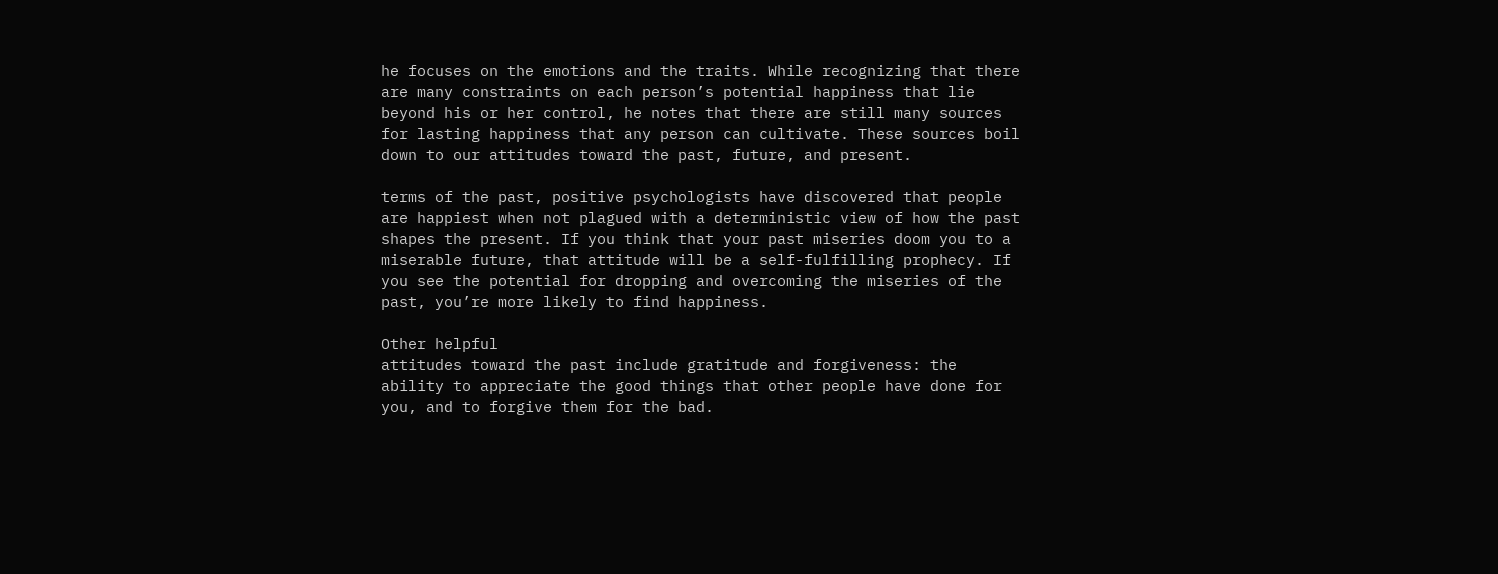he focuses on the emotions and the traits. While recognizing that there
are many constraints on each person’s potential happiness that lie
beyond his or her control, he notes that there are still many sources
for lasting happiness that any person can cultivate. These sources boil
down to our attitudes toward the past, future, and present.

terms of the past, positive psychologists have discovered that people
are happiest when not plagued with a deterministic view of how the past
shapes the present. If you think that your past miseries doom you to a
miserable future, that attitude will be a self-fulfilling prophecy. If
you see the potential for dropping and overcoming the miseries of the
past, you’re more likely to find happiness.

Other helpful
attitudes toward the past include gratitude and forgiveness: the
ability to appreciate the good things that other people have done for
you, and to forgive them for the bad.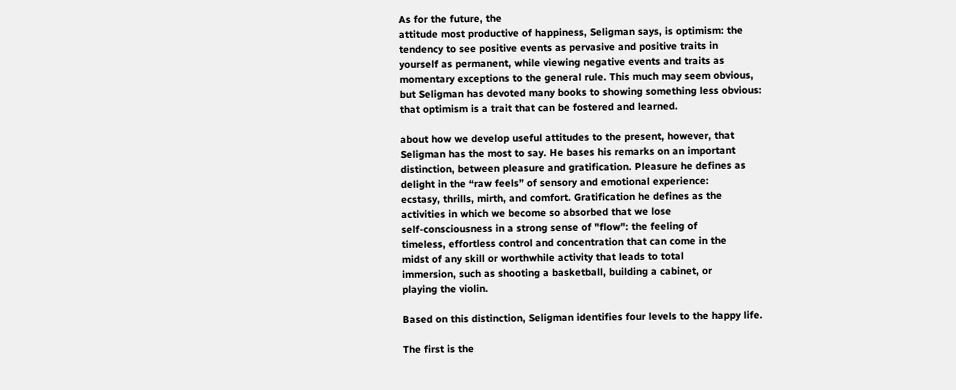As for the future, the
attitude most productive of happiness, Seligman says, is optimism: the
tendency to see positive events as pervasive and positive traits in
yourself as permanent, while viewing negative events and traits as
momentary exceptions to the general rule. This much may seem obvious,
but Seligman has devoted many books to showing something less obvious:
that optimism is a trait that can be fostered and learned.

about how we develop useful attitudes to the present, however, that
Seligman has the most to say. He bases his remarks on an important
distinction, between pleasure and gratification. Pleasure he defines as
delight in the “raw feels” of sensory and emotional experience:
ecstasy, thrills, mirth, and comfort. Gratification he defines as the
activities in which we become so absorbed that we lose
self-consciousness in a strong sense of "flow": the feeling of
timeless, effortless control and concentration that can come in the
midst of any skill or worthwhile activity that leads to total
immersion, such as shooting a basketball, building a cabinet, or
playing the violin.

Based on this distinction, Seligman identifies four levels to the happy life.

The first is the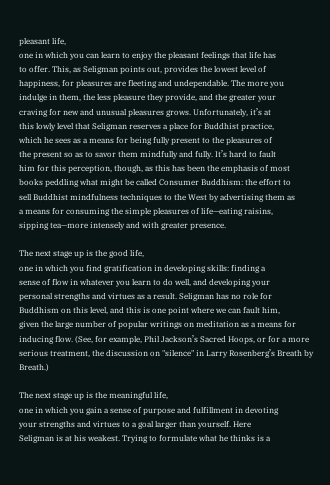pleasant life,
one in which you can learn to enjoy the pleasant feelings that life has
to offer. This, as Seligman points out, provides the lowest level of
happiness, for pleasures are fleeting and undependable. The more you
indulge in them, the less pleasure they provide, and the greater your
craving for new and unusual pleasures grows. Unfortunately, it’s at
this lowly level that Seligman reserves a place for Buddhist practice,
which he sees as a means for being fully present to the pleasures of
the present so as to savor them mindfully and fully. It’s hard to fault
him for this perception, though, as this has been the emphasis of most
books peddling what might be called Consumer Buddhism: the effort to
sell Buddhist mindfulness techniques to the West by advertising them as
a means for consuming the simple pleasures of life—eating raisins,
sipping tea—more intensely and with greater presence.

The next stage up is the good life,
one in which you find gratification in developing skills: finding a
sense of flow in whatever you learn to do well, and developing your
personal strengths and virtues as a result. Seligman has no role for
Buddhism on this level, and this is one point where we can fault him,
given the large number of popular writings on meditation as a means for
inducing flow. (See, for example, Phil Jackson’s Sacred Hoops, or for a more serious treatment, the discussion on "silence" in Larry Rosenberg’s Breath by Breath.)

The next stage up is the meaningful life,
one in which you gain a sense of purpose and fulfillment in devoting
your strengths and virtues to a goal larger than yourself. Here
Seligman is at his weakest. Trying to formulate what he thinks is a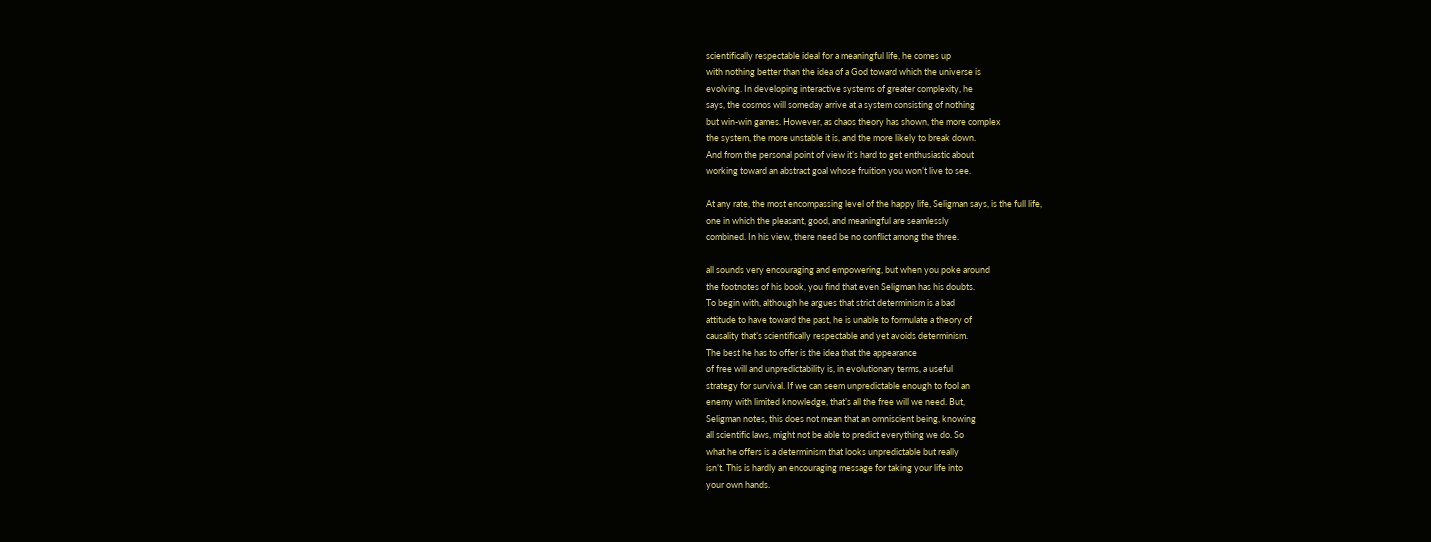scientifically respectable ideal for a meaningful life, he comes up
with nothing better than the idea of a God toward which the universe is
evolving. In developing interactive systems of greater complexity, he
says, the cosmos will someday arrive at a system consisting of nothing
but win-win games. However, as chaos theory has shown, the more complex
the system, the more unstable it is, and the more likely to break down.
And from the personal point of view it’s hard to get enthusiastic about
working toward an abstract goal whose fruition you won’t live to see.

At any rate, the most encompassing level of the happy life, Seligman says, is the full life,
one in which the pleasant, good, and meaningful are seamlessly
combined. In his view, there need be no conflict among the three.

all sounds very encouraging and empowering, but when you poke around
the footnotes of his book, you find that even Seligman has his doubts.
To begin with, although he argues that strict determinism is a bad
attitude to have toward the past, he is unable to formulate a theory of
causality that’s scientifically respectable and yet avoids determinism.
The best he has to offer is the idea that the appearance
of free will and unpredictability is, in evolutionary terms, a useful
strategy for survival. If we can seem unpredictable enough to fool an
enemy with limited knowledge, that’s all the free will we need. But,
Seligman notes, this does not mean that an omniscient being, knowing
all scientific laws, might not be able to predict everything we do. So
what he offers is a determinism that looks unpredictable but really
isn’t. This is hardly an encouraging message for taking your life into
your own hands.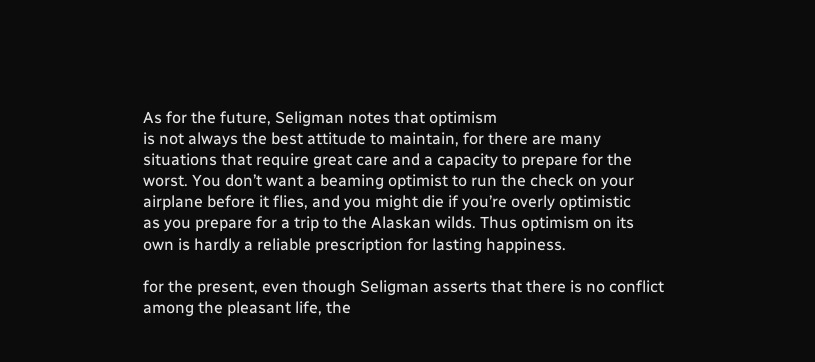As for the future, Seligman notes that optimism
is not always the best attitude to maintain, for there are many
situations that require great care and a capacity to prepare for the
worst. You don’t want a beaming optimist to run the check on your
airplane before it flies, and you might die if you’re overly optimistic
as you prepare for a trip to the Alaskan wilds. Thus optimism on its
own is hardly a reliable prescription for lasting happiness.

for the present, even though Seligman asserts that there is no conflict
among the pleasant life, the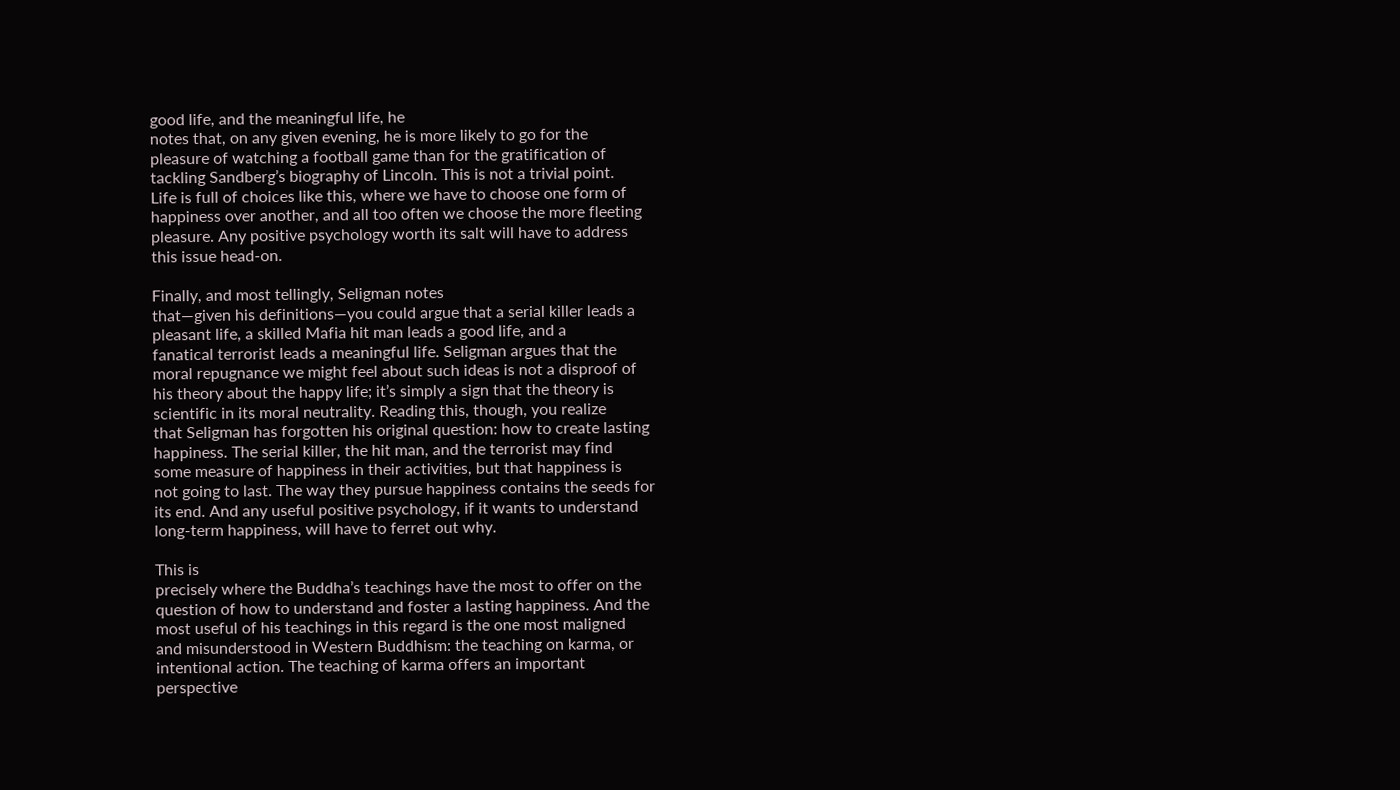good life, and the meaningful life, he
notes that, on any given evening, he is more likely to go for the
pleasure of watching a football game than for the gratification of
tackling Sandberg’s biography of Lincoln. This is not a trivial point.
Life is full of choices like this, where we have to choose one form of
happiness over another, and all too often we choose the more fleeting
pleasure. Any positive psychology worth its salt will have to address
this issue head-on.

Finally, and most tellingly, Seligman notes
that—given his definitions—you could argue that a serial killer leads a
pleasant life, a skilled Mafia hit man leads a good life, and a
fanatical terrorist leads a meaningful life. Seligman argues that the
moral repugnance we might feel about such ideas is not a disproof of
his theory about the happy life; it’s simply a sign that the theory is
scientific in its moral neutrality. Reading this, though, you realize
that Seligman has forgotten his original question: how to create lasting
happiness. The serial killer, the hit man, and the terrorist may find
some measure of happiness in their activities, but that happiness is
not going to last. The way they pursue happiness contains the seeds for
its end. And any useful positive psychology, if it wants to understand
long-term happiness, will have to ferret out why.

This is
precisely where the Buddha’s teachings have the most to offer on the
question of how to understand and foster a lasting happiness. And the
most useful of his teachings in this regard is the one most maligned
and misunderstood in Western Buddhism: the teaching on karma, or
intentional action. The teaching of karma offers an important
perspective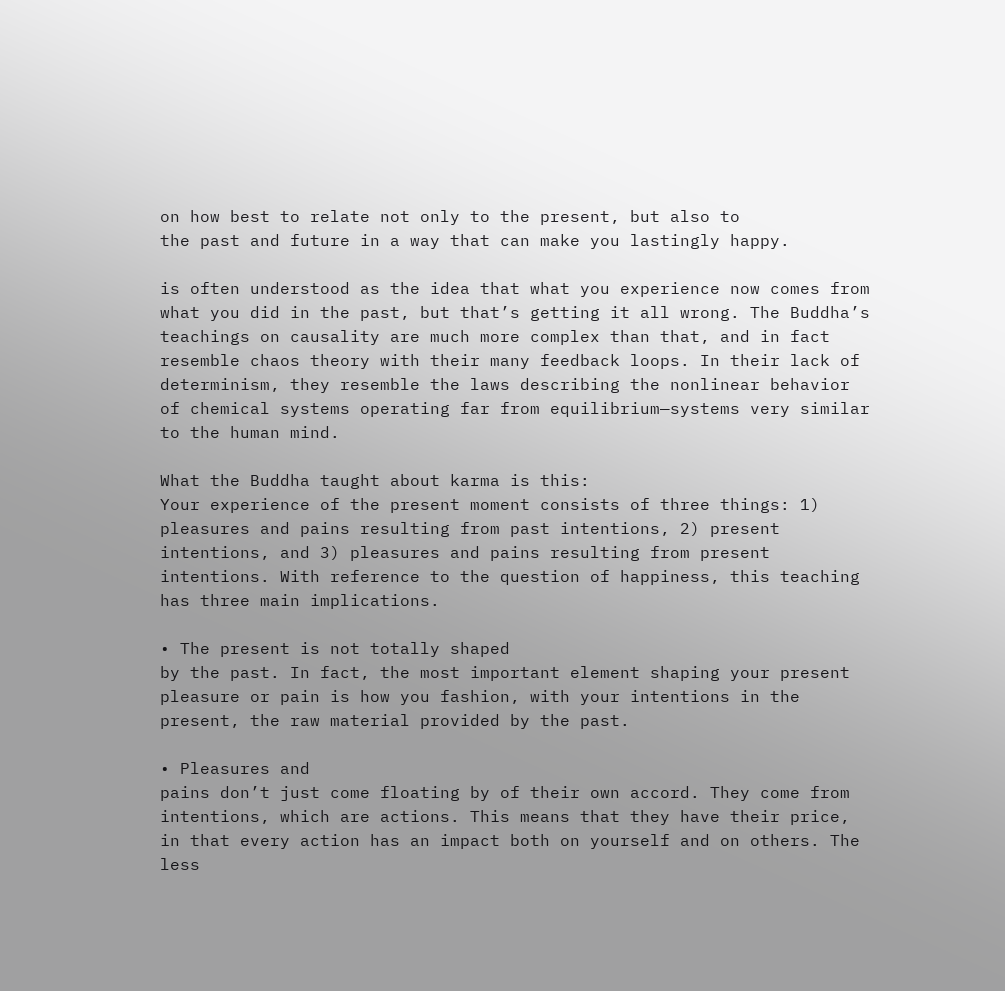on how best to relate not only to the present, but also to
the past and future in a way that can make you lastingly happy.

is often understood as the idea that what you experience now comes from
what you did in the past, but that’s getting it all wrong. The Buddha’s
teachings on causality are much more complex than that, and in fact
resemble chaos theory with their many feedback loops. In their lack of
determinism, they resemble the laws describing the nonlinear behavior
of chemical systems operating far from equilibrium—systems very similar
to the human mind.

What the Buddha taught about karma is this:
Your experience of the present moment consists of three things: 1)
pleasures and pains resulting from past intentions, 2) present
intentions, and 3) pleasures and pains resulting from present
intentions. With reference to the question of happiness, this teaching
has three main implications.

• The present is not totally shaped
by the past. In fact, the most important element shaping your present
pleasure or pain is how you fashion, with your intentions in the
present, the raw material provided by the past.

• Pleasures and
pains don’t just come floating by of their own accord. They come from
intentions, which are actions. This means that they have their price,
in that every action has an impact both on yourself and on others. The
less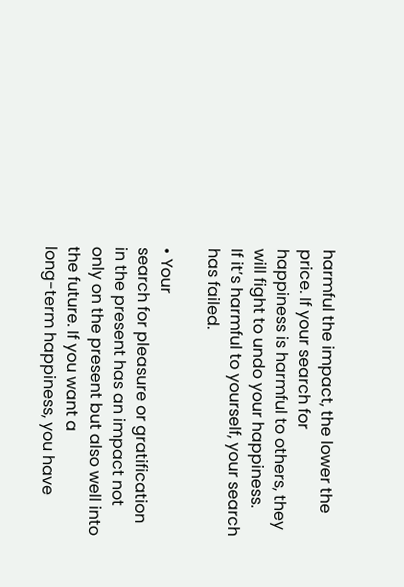harmful the impact, the lower the price. If your search for
happiness is harmful to others, they will fight to undo your happiness.
If it’s harmful to yourself, your search has failed.

• Your
search for pleasure or gratification in the present has an impact not
only on the present but also well into the future. If you want a
long-term happiness, you have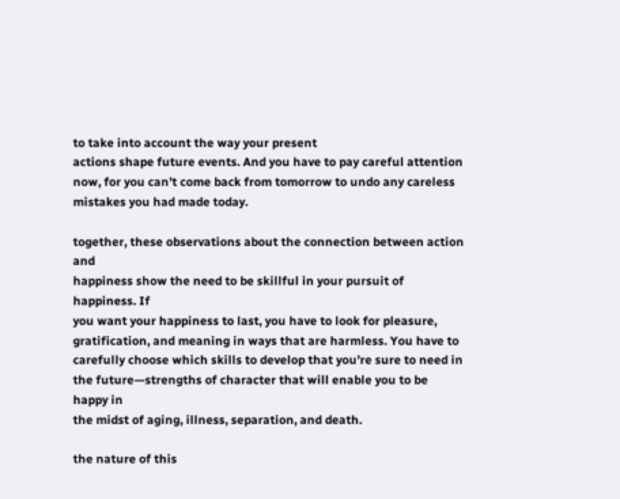to take into account the way your present
actions shape future events. And you have to pay careful attention now, for you can’t come back from tomorrow to undo any careless mistakes you had made today.

together, these observations about the connection between action and
happiness show the need to be skillful in your pursuit of happiness. If
you want your happiness to last, you have to look for pleasure,
gratification, and meaning in ways that are harmless. You have to
carefully choose which skills to develop that you’re sure to need in
the future—strengths of character that will enable you to be happy in
the midst of aging, illness, separation, and death.

the nature of this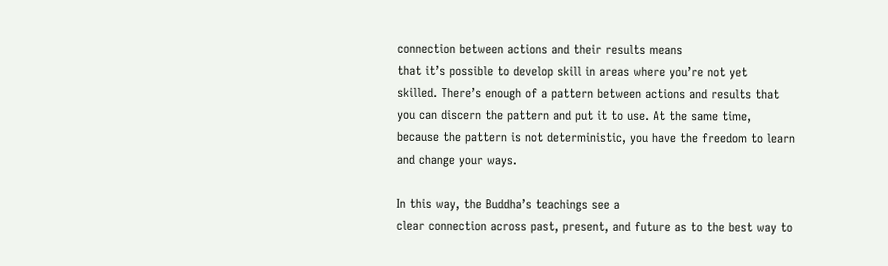connection between actions and their results means
that it’s possible to develop skill in areas where you’re not yet
skilled. There’s enough of a pattern between actions and results that
you can discern the pattern and put it to use. At the same time,
because the pattern is not deterministic, you have the freedom to learn
and change your ways.

In this way, the Buddha’s teachings see a
clear connection across past, present, and future as to the best way to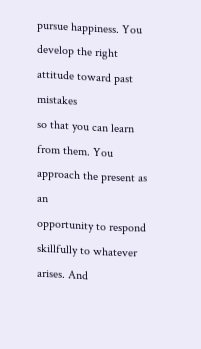pursue happiness. You develop the right attitude toward past mistakes
so that you can learn from them. You approach the present as an
opportunity to respond skillfully to whatever arises. And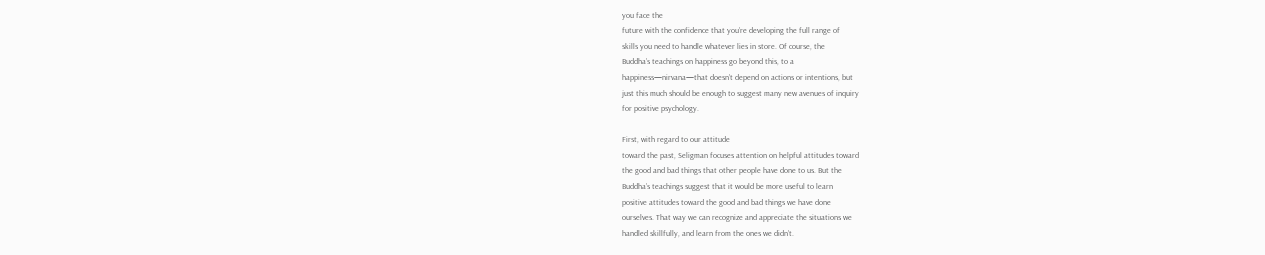you face the
future with the confidence that you’re developing the full range of
skills you need to handle whatever lies in store. Of course, the
Buddha’s teachings on happiness go beyond this, to a
happiness—nirvana—that doesn’t depend on actions or intentions, but
just this much should be enough to suggest many new avenues of inquiry
for positive psychology.

First, with regard to our attitude
toward the past, Seligman focuses attention on helpful attitudes toward
the good and bad things that other people have done to us. But the
Buddha’s teachings suggest that it would be more useful to learn
positive attitudes toward the good and bad things we have done
ourselves. That way we can recognize and appreciate the situations we
handled skillfully, and learn from the ones we didn’t.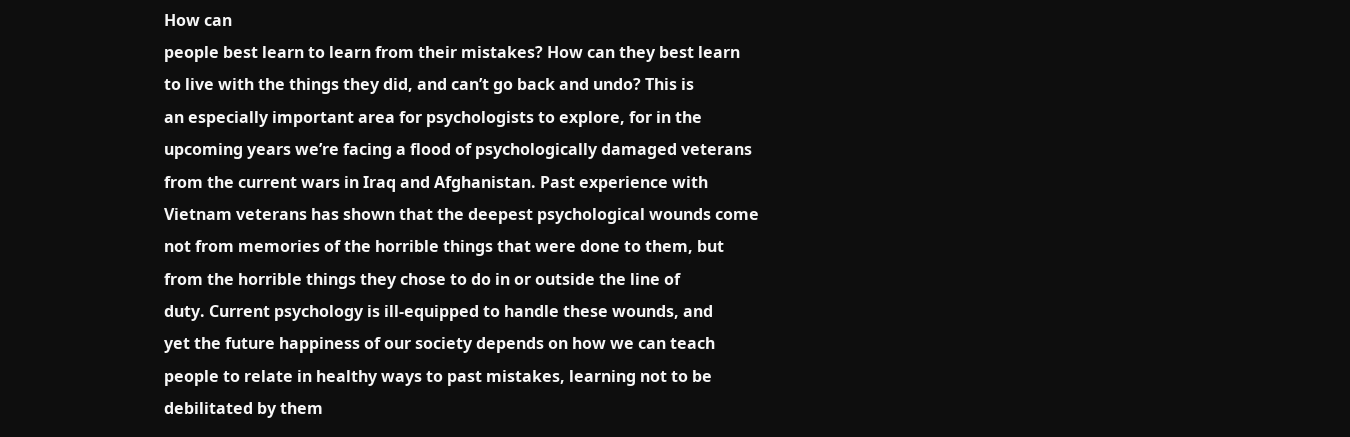How can
people best learn to learn from their mistakes? How can they best learn
to live with the things they did, and can’t go back and undo? This is
an especially important area for psychologists to explore, for in the
upcoming years we’re facing a flood of psychologically damaged veterans
from the current wars in Iraq and Afghanistan. Past experience with
Vietnam veterans has shown that the deepest psychological wounds come
not from memories of the horrible things that were done to them, but
from the horrible things they chose to do in or outside the line of
duty. Current psychology is ill-equipped to handle these wounds, and
yet the future happiness of our society depends on how we can teach
people to relate in healthy ways to past mistakes, learning not to be
debilitated by them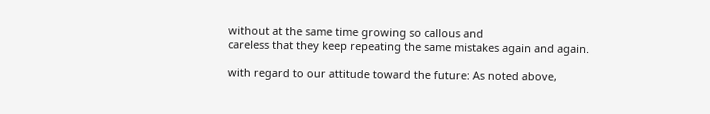without at the same time growing so callous and
careless that they keep repeating the same mistakes again and again.

with regard to our attitude toward the future: As noted above,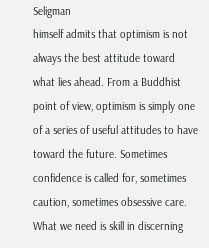Seligman
himself admits that optimism is not always the best attitude toward
what lies ahead. From a Buddhist point of view, optimism is simply one
of a series of useful attitudes to have toward the future. Sometimes
confidence is called for, sometimes caution, sometimes obsessive care.
What we need is skill in discerning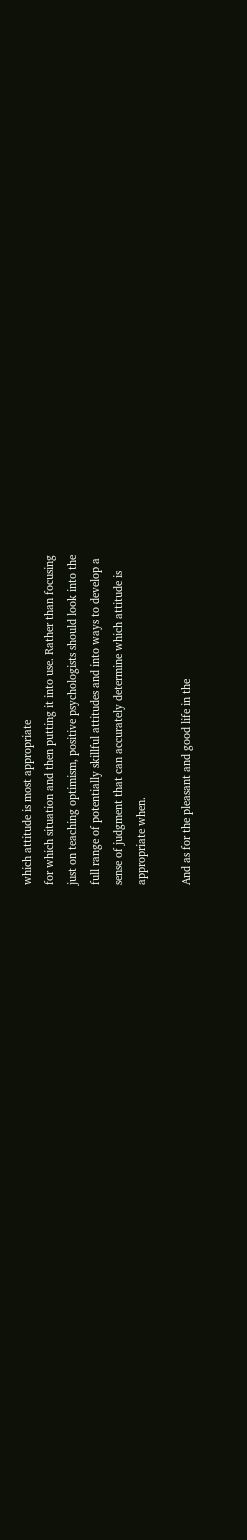which attitude is most appropriate
for which situation and then putting it into use. Rather than focusing
just on teaching optimism, positive psychologists should look into the
full range of potentially skillful attitudes and into ways to develop a
sense of judgment that can accurately determine which attitude is
appropriate when.

And as for the pleasant and good life in the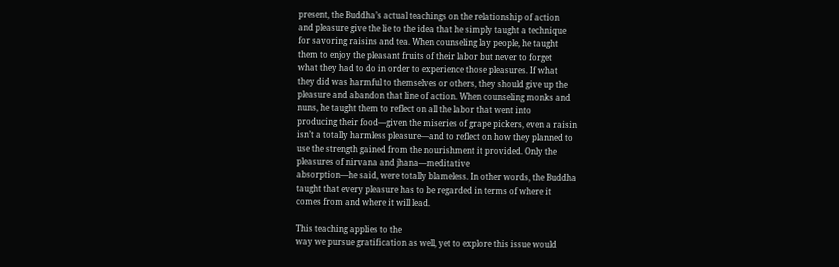present, the Buddha’s actual teachings on the relationship of action
and pleasure give the lie to the idea that he simply taught a technique
for savoring raisins and tea. When counseling lay people, he taught
them to enjoy the pleasant fruits of their labor but never to forget
what they had to do in order to experience those pleasures. If what
they did was harmful to themselves or others, they should give up the
pleasure and abandon that line of action. When counseling monks and
nuns, he taught them to reflect on all the labor that went into
producing their food—given the miseries of grape pickers, even a raisin
isn’t a totally harmless pleasure—and to reflect on how they planned to
use the strength gained from the nourishment it provided. Only the
pleasures of nirvana and jhana—meditative
absorption—he said, were totally blameless. In other words, the Buddha
taught that every pleasure has to be regarded in terms of where it
comes from and where it will lead.

This teaching applies to the
way we pursue gratification as well, yet to explore this issue would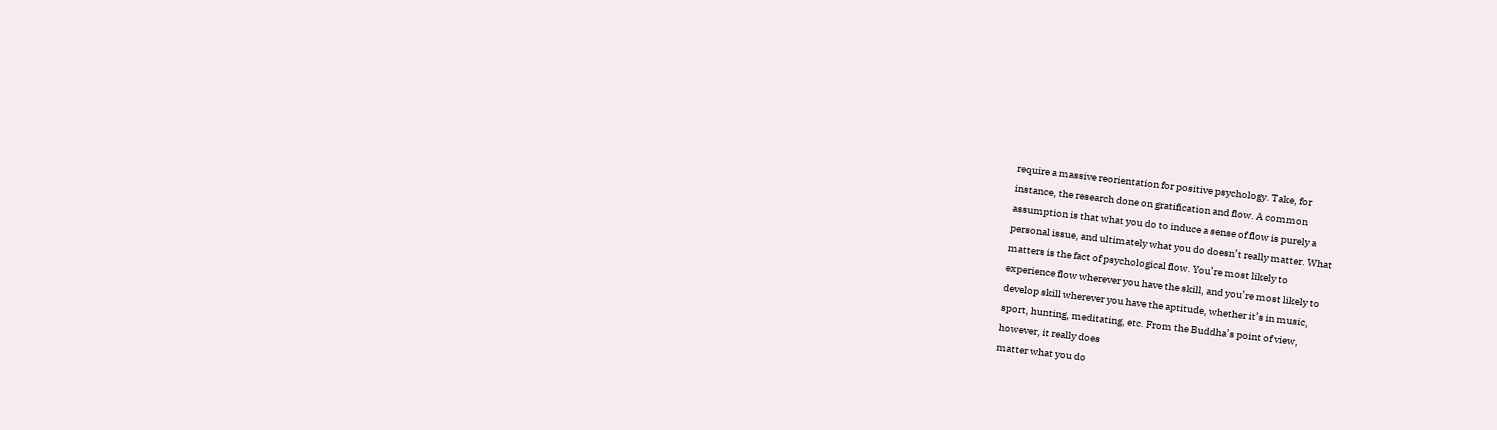require a massive reorientation for positive psychology. Take, for
instance, the research done on gratification and flow. A common
assumption is that what you do to induce a sense of flow is purely a
personal issue, and ultimately what you do doesn’t really matter. What
matters is the fact of psychological flow. You’re most likely to
experience flow wherever you have the skill, and you’re most likely to
develop skill wherever you have the aptitude, whether it’s in music,
sport, hunting, meditating, etc. From the Buddha’s point of view,
however, it really does
matter what you do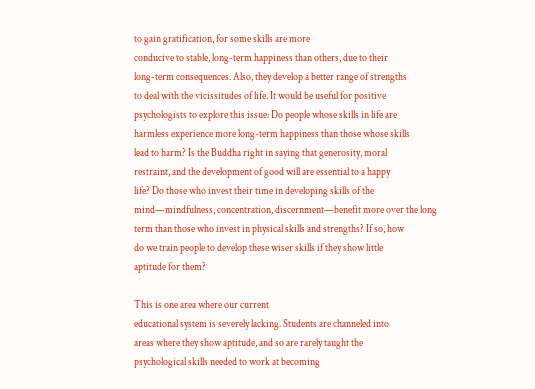to gain gratification, for some skills are more
conducive to stable, long-term happiness than others, due to their
long-term consequences. Also, they develop a better range of strengths
to deal with the vicissitudes of life. It would be useful for positive
psychologists to explore this issue: Do people whose skills in life are
harmless experience more long-term happiness than those whose skills
lead to harm? Is the Buddha right in saying that generosity, moral
restraint, and the development of good will are essential to a happy
life? Do those who invest their time in developing skills of the
mind—mindfulness, concentration, discernment—benefit more over the long
term than those who invest in physical skills and strengths? If so, how
do we train people to develop these wiser skills if they show little
aptitude for them?

This is one area where our current
educational system is severely lacking. Students are channeled into
areas where they show aptitude, and so are rarely taught the
psychological skills needed to work at becoming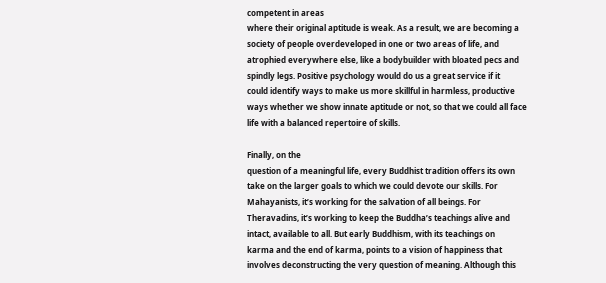competent in areas
where their original aptitude is weak. As a result, we are becoming a
society of people overdeveloped in one or two areas of life, and
atrophied everywhere else, like a bodybuilder with bloated pecs and
spindly legs. Positive psychology would do us a great service if it
could identify ways to make us more skillful in harmless, productive
ways whether we show innate aptitude or not, so that we could all face
life with a balanced repertoire of skills.

Finally, on the
question of a meaningful life, every Buddhist tradition offers its own
take on the larger goals to which we could devote our skills. For
Mahayanists, it’s working for the salvation of all beings. For
Theravadins, it’s working to keep the Buddha’s teachings alive and
intact, available to all. But early Buddhism, with its teachings on
karma and the end of karma, points to a vision of happiness that
involves deconstructing the very question of meaning. Although this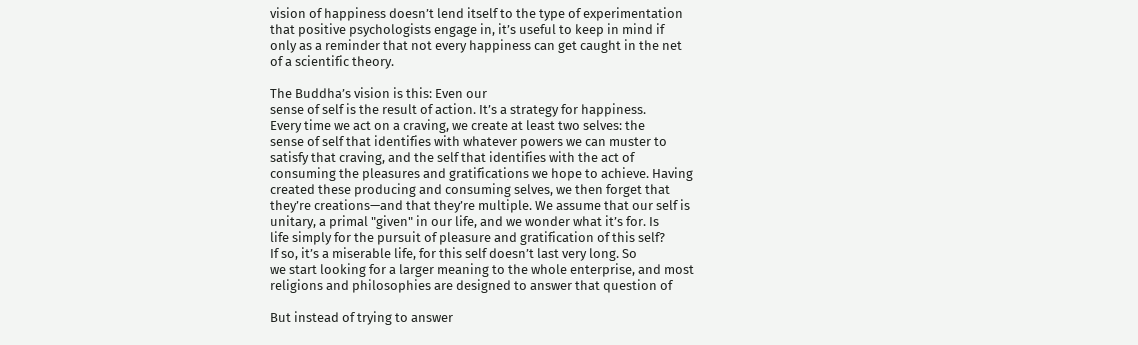vision of happiness doesn’t lend itself to the type of experimentation
that positive psychologists engage in, it’s useful to keep in mind if
only as a reminder that not every happiness can get caught in the net
of a scientific theory.

The Buddha’s vision is this: Even our
sense of self is the result of action. It’s a strategy for happiness.
Every time we act on a craving, we create at least two selves: the
sense of self that identifies with whatever powers we can muster to
satisfy that craving, and the self that identifies with the act of
consuming the pleasures and gratifications we hope to achieve. Having
created these producing and consuming selves, we then forget that
they’re creations—and that they’re multiple. We assume that our self is
unitary, a primal "given" in our life, and we wonder what it’s for. Is
life simply for the pursuit of pleasure and gratification of this self?
If so, it’s a miserable life, for this self doesn’t last very long. So
we start looking for a larger meaning to the whole enterprise, and most
religions and philosophies are designed to answer that question of

But instead of trying to answer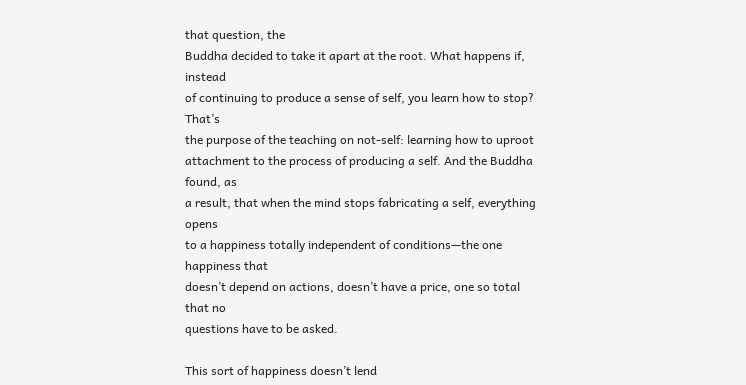that question, the
Buddha decided to take it apart at the root. What happens if, instead
of continuing to produce a sense of self, you learn how to stop? That’s
the purpose of the teaching on not-self: learning how to uproot
attachment to the process of producing a self. And the Buddha found, as
a result, that when the mind stops fabricating a self, everything opens
to a happiness totally independent of conditions—the one happiness that
doesn’t depend on actions, doesn’t have a price, one so total that no
questions have to be asked.

This sort of happiness doesn’t lend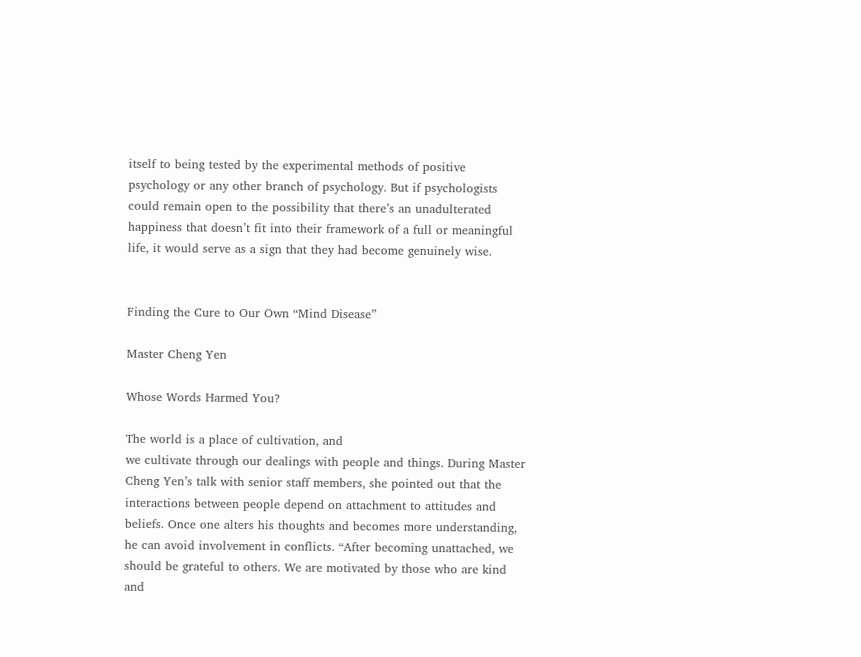itself to being tested by the experimental methods of positive
psychology or any other branch of psychology. But if psychologists
could remain open to the possibility that there’s an unadulterated
happiness that doesn’t fit into their framework of a full or meaningful
life, it would serve as a sign that they had become genuinely wise.


Finding the Cure to Our Own “Mind Disease”

Master Cheng Yen

Whose Words Harmed You?

The world is a place of cultivation, and
we cultivate through our dealings with people and things. During Master
Cheng Yen’s talk with senior staff members, she pointed out that the
interactions between people depend on attachment to attitudes and
beliefs. Once one alters his thoughts and becomes more understanding,
he can avoid involvement in conflicts. “After becoming unattached, we
should be grateful to others. We are motivated by those who are kind
and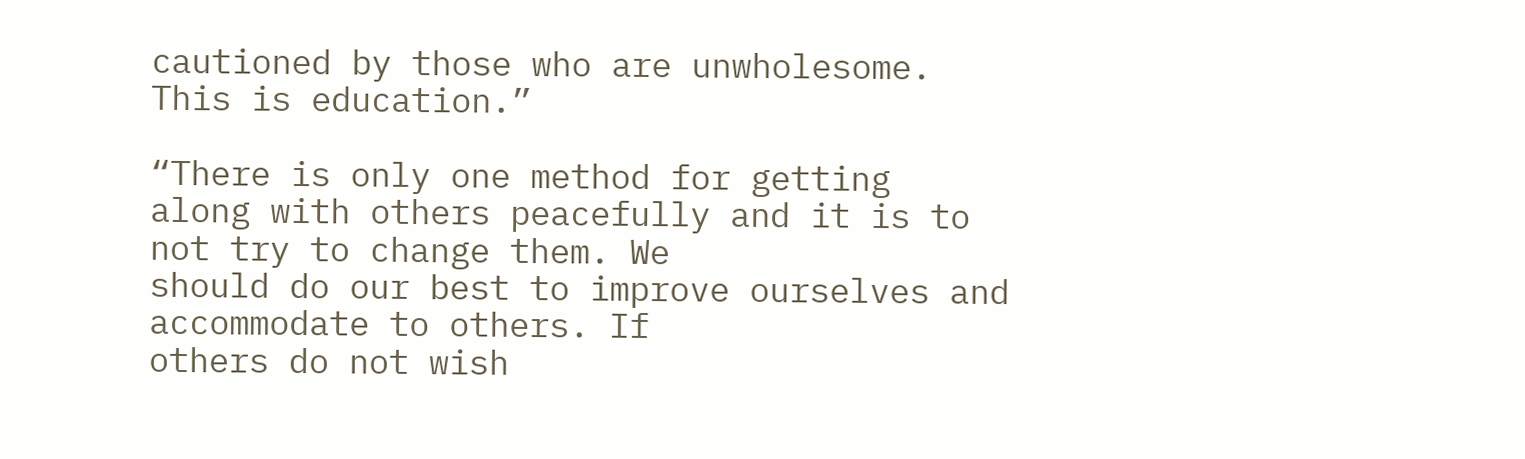cautioned by those who are unwholesome. This is education.”

“There is only one method for getting
along with others peacefully and it is to not try to change them. We
should do our best to improve ourselves and accommodate to others. If
others do not wish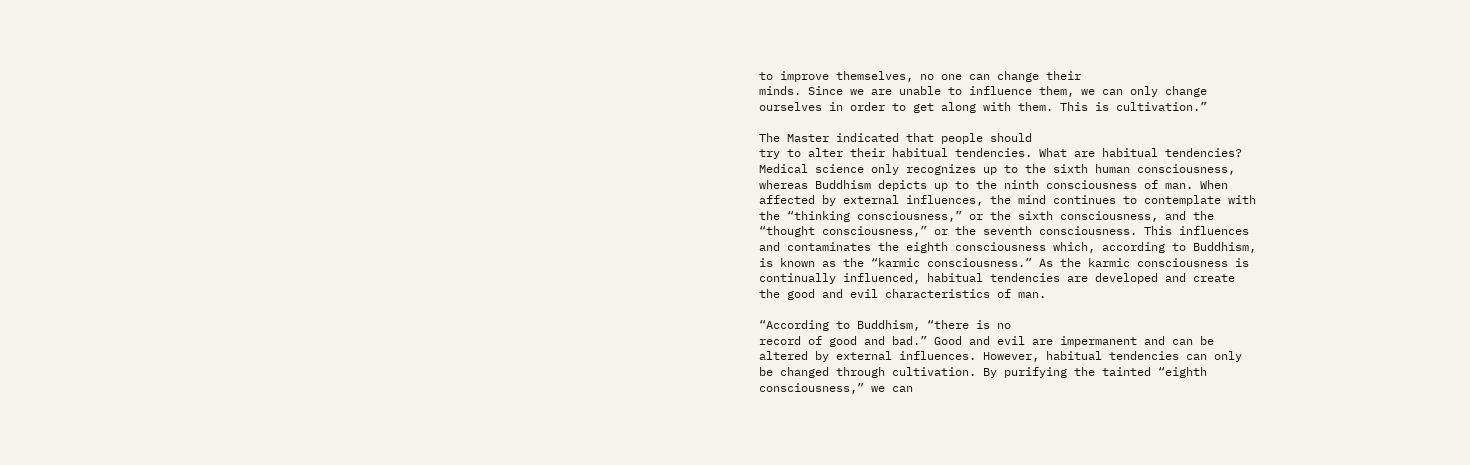to improve themselves, no one can change their
minds. Since we are unable to influence them, we can only change
ourselves in order to get along with them. This is cultivation.”

The Master indicated that people should
try to alter their habitual tendencies. What are habitual tendencies?
Medical science only recognizes up to the sixth human consciousness,
whereas Buddhism depicts up to the ninth consciousness of man. When
affected by external influences, the mind continues to contemplate with
the “thinking consciousness,” or the sixth consciousness, and the
“thought consciousness,” or the seventh consciousness. This influences
and contaminates the eighth consciousness which, according to Buddhism,
is known as the “karmic consciousness.” As the karmic consciousness is
continually influenced, habitual tendencies are developed and create
the good and evil characteristics of man.

“According to Buddhism, “there is no
record of good and bad.” Good and evil are impermanent and can be
altered by external influences. However, habitual tendencies can only
be changed through cultivation. By purifying the tainted “eighth
consciousness,” we can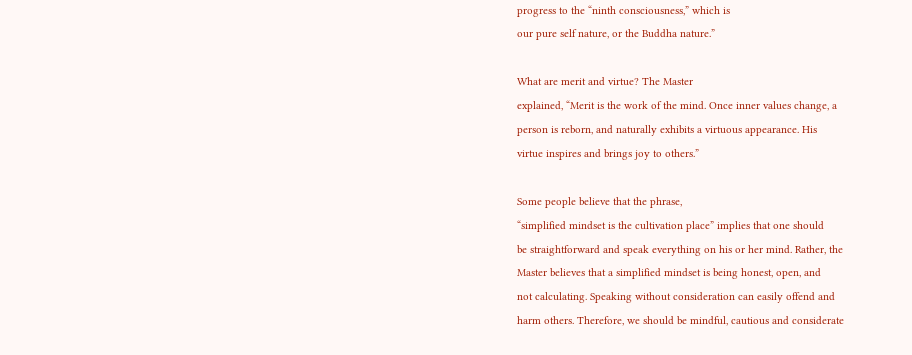progress to the “ninth consciousness,” which is
our pure self nature, or the Buddha nature.”

What are merit and virtue? The Master
explained, “Merit is the work of the mind. Once inner values change, a
person is reborn, and naturally exhibits a virtuous appearance. His
virtue inspires and brings joy to others.”

Some people believe that the phrase,
“simplified mindset is the cultivation place” implies that one should
be straightforward and speak everything on his or her mind. Rather, the
Master believes that a simplified mindset is being honest, open, and
not calculating. Speaking without consideration can easily offend and
harm others. Therefore, we should be mindful, cautious and considerate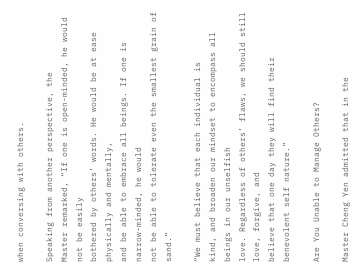when conversing with others.

Speaking from another perspective, the
Master remarked, “If one is open-minded, he would not be easily
bothered by others’ words. He would be at ease physically and mentally,
and be able to embrace all beings. If one is narrow-minded, he would
not be able to tolerate even the smallest grain of sand.”

“We must believe that each individual is
kind, and broaden our mindset to encompass all beings in our unselfish
love. Regardless of others’ flaws, we should still love, forgive, and
believe that one day they will find their benevolent self nature.”

Are You Unable to Manage Others?

Master Cheng Yen admitted that in the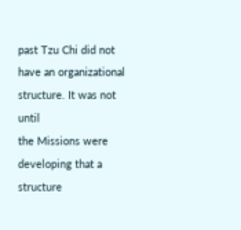past Tzu Chi did not have an organizational structure. It was not until
the Missions were developing that a structure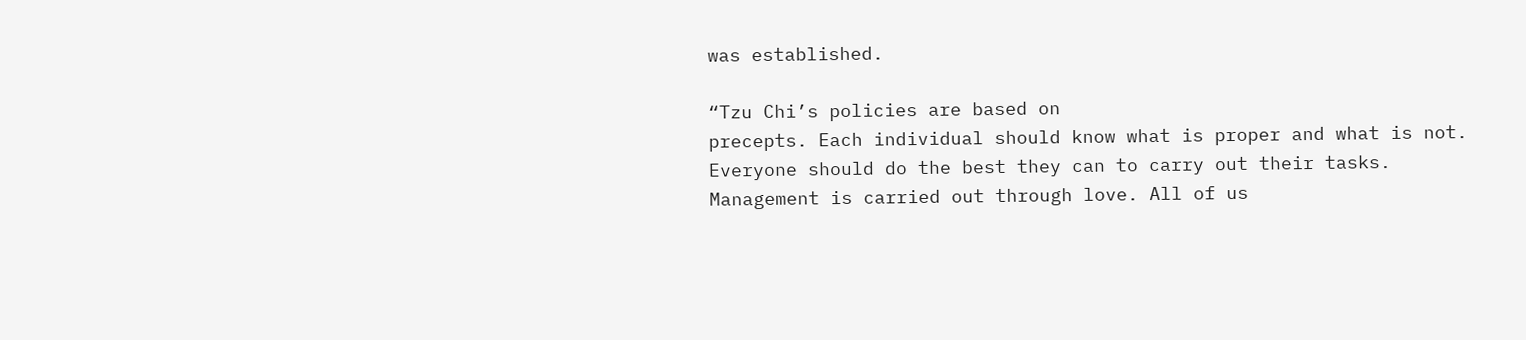was established.

“Tzu Chi’s policies are based on
precepts. Each individual should know what is proper and what is not.
Everyone should do the best they can to carry out their tasks.
Management is carried out through love. All of us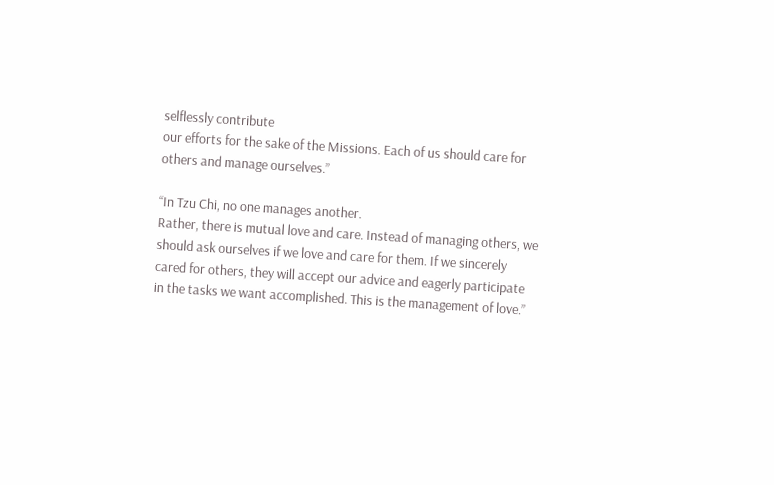selflessly contribute
our efforts for the sake of the Missions. Each of us should care for
others and manage ourselves.”

“In Tzu Chi, no one manages another.
Rather, there is mutual love and care. Instead of managing others, we
should ask ourselves if we love and care for them. If we sincerely
cared for others, they will accept our advice and eagerly participate
in the tasks we want accomplished. This is the management of love.”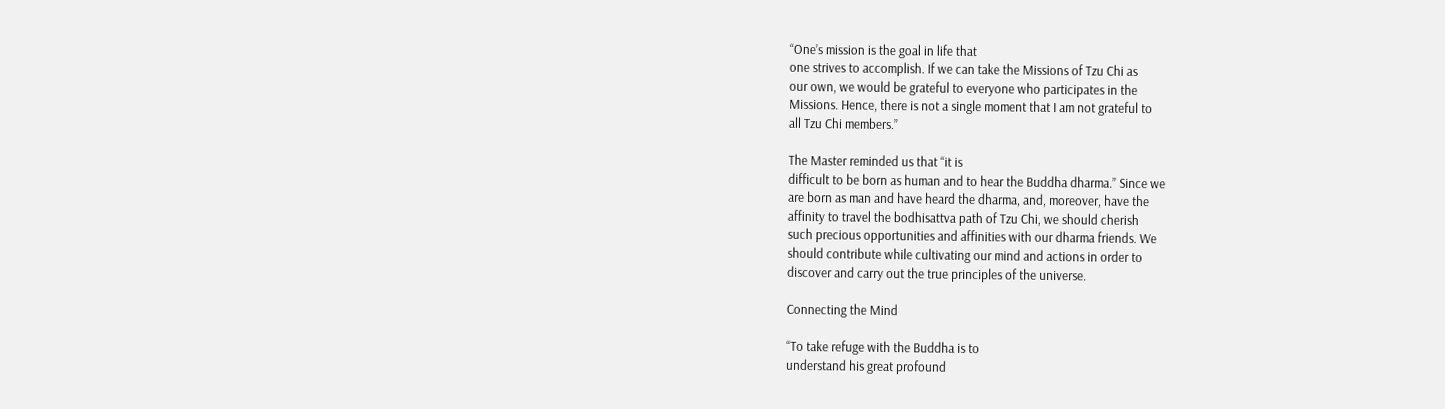“One’s mission is the goal in life that
one strives to accomplish. If we can take the Missions of Tzu Chi as
our own, we would be grateful to everyone who participates in the
Missions. Hence, there is not a single moment that I am not grateful to
all Tzu Chi members.”

The Master reminded us that “it is
difficult to be born as human and to hear the Buddha dharma.” Since we
are born as man and have heard the dharma, and, moreover, have the
affinity to travel the bodhisattva path of Tzu Chi, we should cherish
such precious opportunities and affinities with our dharma friends. We
should contribute while cultivating our mind and actions in order to
discover and carry out the true principles of the universe.

Connecting the Mind

“To take refuge with the Buddha is to
understand his great profound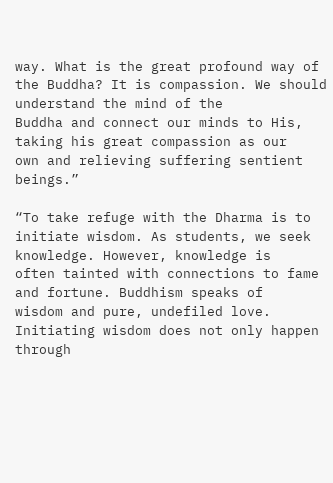way. What is the great profound way of
the Buddha? It is compassion. We should understand the mind of the
Buddha and connect our minds to His, taking his great compassion as our
own and relieving suffering sentient beings.”

“To take refuge with the Dharma is to
initiate wisdom. As students, we seek knowledge. However, knowledge is
often tainted with connections to fame and fortune. Buddhism speaks of
wisdom and pure, undefiled love. Initiating wisdom does not only happen
through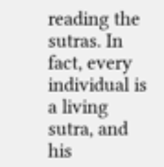reading the sutras. In fact, every individual is a living
sutra, and his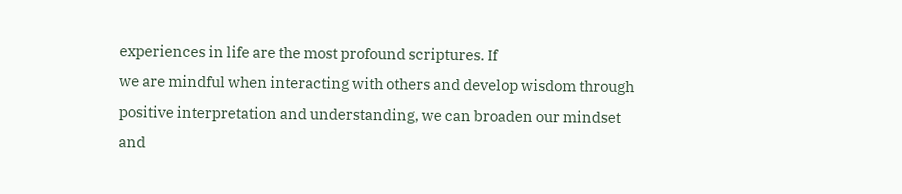experiences in life are the most profound scriptures. If
we are mindful when interacting with others and develop wisdom through
positive interpretation and understanding, we can broaden our mindset
and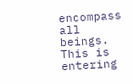encompass all beings. This is entering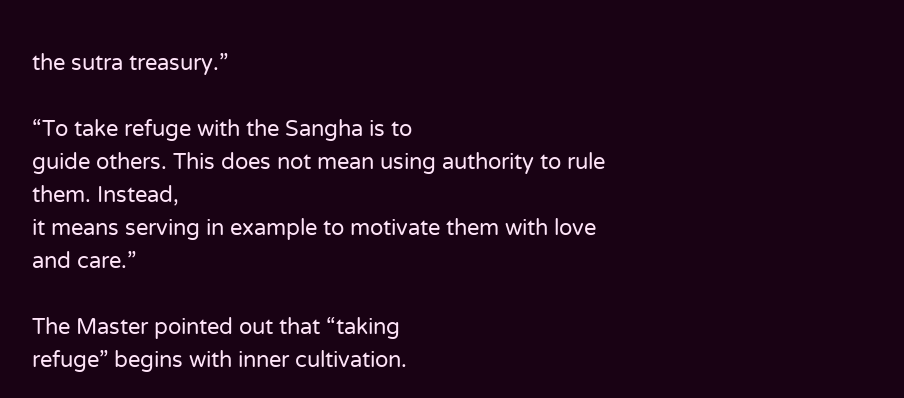the sutra treasury.”

“To take refuge with the Sangha is to
guide others. This does not mean using authority to rule them. Instead,
it means serving in example to motivate them with love and care.”

The Master pointed out that “taking
refuge” begins with inner cultivation.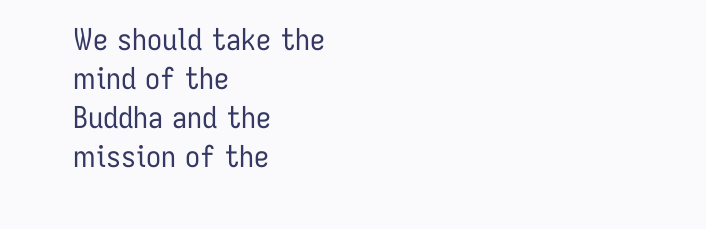We should take the mind of the
Buddha and the mission of the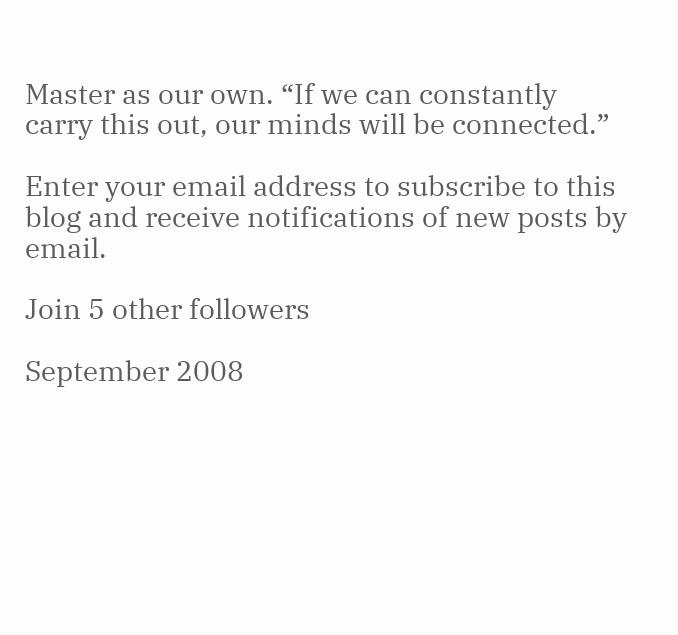Master as our own. “If we can constantly
carry this out, our minds will be connected.”

Enter your email address to subscribe to this blog and receive notifications of new posts by email.

Join 5 other followers

September 2008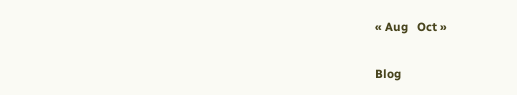« Aug   Oct »

Blog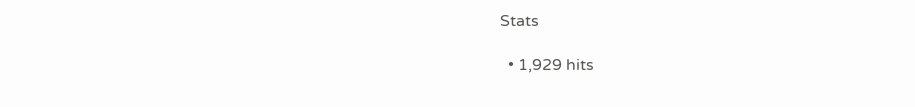Stats

  • 1,929 hits